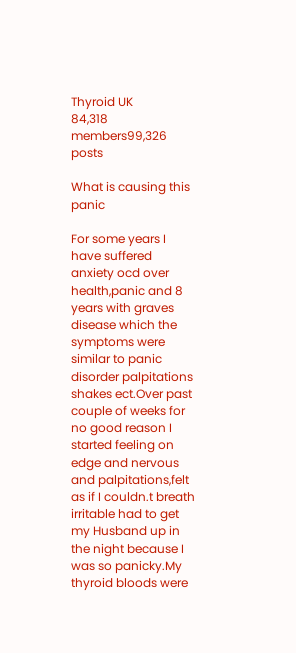Thyroid UK
84,318 members99,326 posts

What is causing this panic

For some years I have suffered anxiety ocd over health,panic and 8 years with graves disease which the symptoms were similar to panic disorder palpitations shakes ect.Over past couple of weeks for no good reason I started feeling on edge and nervous and palpitations,felt as if I couldn.t breath irritable had to get my Husband up in the night because I was so panicky.My thyroid bloods were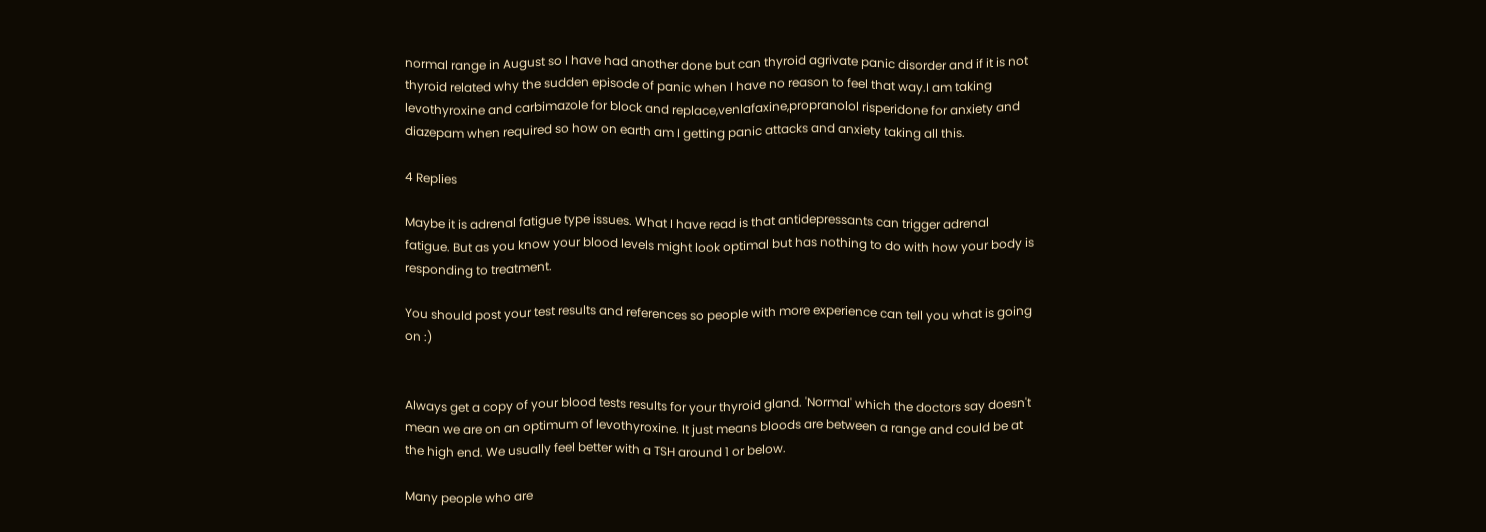normal range in August so I have had another done but can thyroid agrivate panic disorder and if it is not thyroid related why the sudden episode of panic when I have no reason to feel that way.I am taking levothyroxine and carbimazole for block and replace,venlafaxine,propranolol risperidone for anxiety and diazepam when required so how on earth am I getting panic attacks and anxiety taking all this.

4 Replies

Maybe it is adrenal fatigue type issues. What I have read is that antidepressants can trigger adrenal fatigue. But as you know your blood levels might look optimal but has nothing to do with how your body is responding to treatment.

You should post your test results and references so people with more experience can tell you what is going on :)


Always get a copy of your blood tests results for your thyroid gland. 'Normal' which the doctors say doesn't mean we are on an optimum of levothyroxine. It just means bloods are between a range and could be at the high end. We usually feel better with a TSH around 1 or below.

Many people who are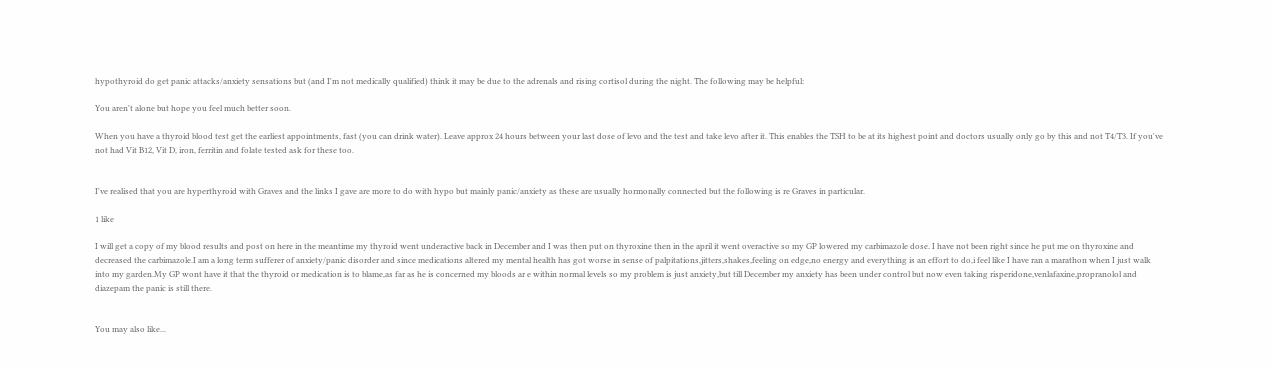hypothyroid do get panic attacks/anxiety sensations but (and I'm not medically qualified) think it may be due to the adrenals and rising cortisol during the night. The following may be helpful:

You aren't alone but hope you feel much better soon.

When you have a thyroid blood test get the earliest appointments, fast (you can drink water). Leave approx 24 hours between your last dose of levo and the test and take levo after it. This enables the TSH to be at its highest point and doctors usually only go by this and not T4/T3. If you've not had Vit B12, Vit D, iron, ferritin and folate tested ask for these too.


I've realised that you are hyperthyroid with Graves and the links I gave are more to do with hypo but mainly panic/anxiety as these are usually hormonally connected but the following is re Graves in particular.

1 like

I will get a copy of my blood results and post on here in the meantime my thyroid went underactive back in December and I was then put on thyroxine then in the april it went overactive so my GP lowered my carbimazole dose. I have not been right since he put me on thyroxine and decreased the carbimazole.I am a long term sufferer of anxiety/panic disorder and since medications altered my mental health has got worse in sense of palpitations,jitters,shakes,feeling on edge,no energy and everything is an effort to do,i feel like I have ran a marathon when I just walk into my garden.My GP wont have it that the thyroid or medication is to blame,as far as he is concerned my bloods ar e within normal levels so my problem is just anxiety,but till December my anxiety has been under control but now even taking risperidone,venlafaxine,propranolol and diazepam the panic is still there.


You may also like...